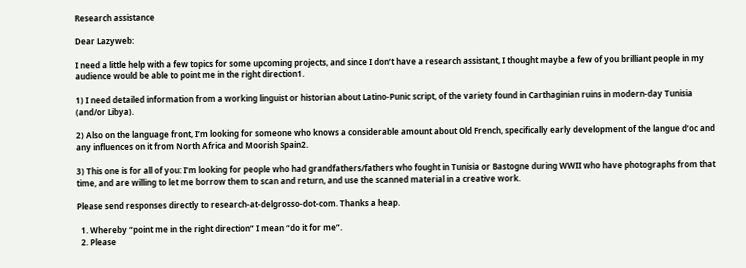Research assistance

Dear Lazyweb:

I need a little help with a few topics for some upcoming projects, and since I don’t have a research assistant, I thought maybe a few of you brilliant people in my audience would be able to point me in the right direction1.

1) I need detailed information from a working linguist or historian about Latino-Punic script, of the variety found in Carthaginian ruins in modern-day Tunisia (and/or Libya).

2) Also on the language front, I’m looking for someone who knows a considerable amount about Old French, specifically early development of the langue d’oc and any influences on it from North Africa and Moorish Spain2.

3) This one is for all of you: I’m looking for people who had grandfathers/fathers who fought in Tunisia or Bastogne during WWII who have photographs from that time, and are willing to let me borrow them to scan and return, and use the scanned material in a creative work.

Please send responses directly to research-at-delgrosso-dot-com. Thanks a heap.

  1. Whereby “point me in the right direction” I mean “do it for me”.
  2. Please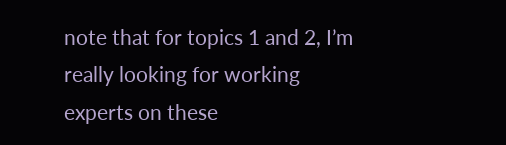note that for topics 1 and 2, I’m really looking for working experts on these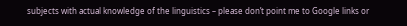subjects with actual knowledge of the linguistics – please don’t point me to Google links or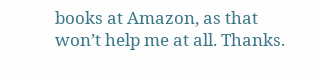books at Amazon, as that won’t help me at all. Thanks.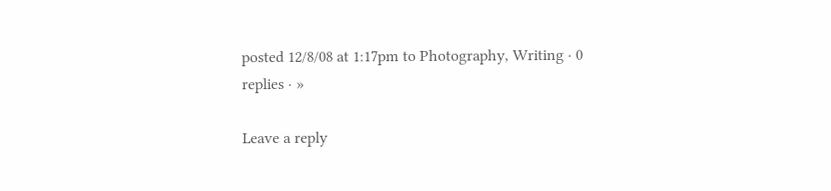posted 12/8/08 at 1:17pm to Photography, Writing · 0 replies · »

Leave a reply